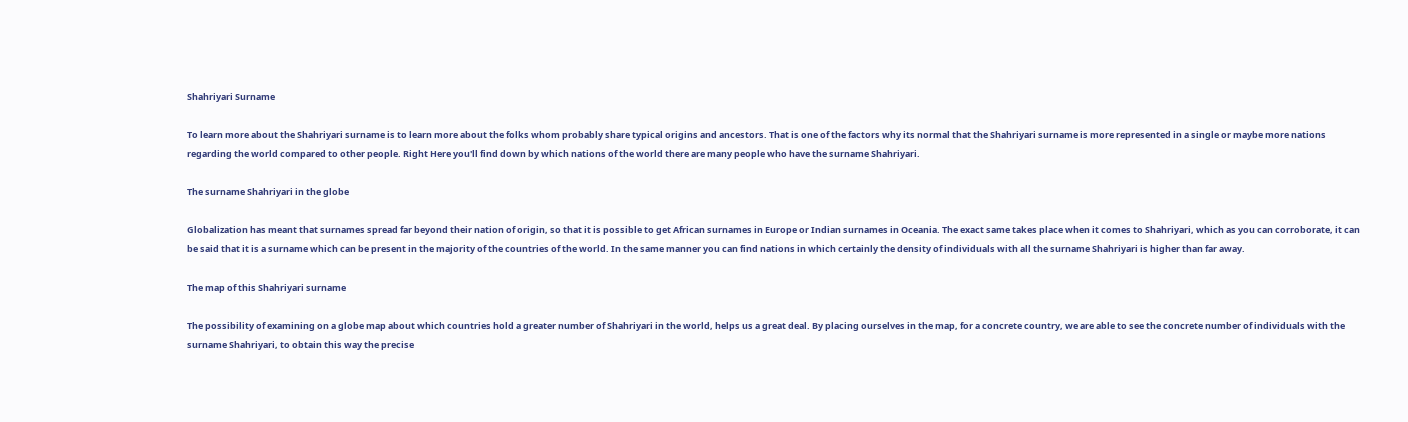Shahriyari Surname

To learn more about the Shahriyari surname is to learn more about the folks whom probably share typical origins and ancestors. That is one of the factors why its normal that the Shahriyari surname is more represented in a single or maybe more nations regarding the world compared to other people. Right Here you'll find down by which nations of the world there are many people who have the surname Shahriyari.

The surname Shahriyari in the globe

Globalization has meant that surnames spread far beyond their nation of origin, so that it is possible to get African surnames in Europe or Indian surnames in Oceania. The exact same takes place when it comes to Shahriyari, which as you can corroborate, it can be said that it is a surname which can be present in the majority of the countries of the world. In the same manner you can find nations in which certainly the density of individuals with all the surname Shahriyari is higher than far away.

The map of this Shahriyari surname

The possibility of examining on a globe map about which countries hold a greater number of Shahriyari in the world, helps us a great deal. By placing ourselves in the map, for a concrete country, we are able to see the concrete number of individuals with the surname Shahriyari, to obtain this way the precise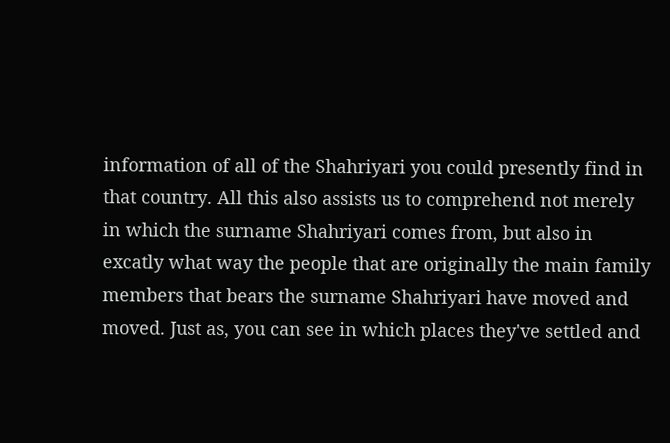information of all of the Shahriyari you could presently find in that country. All this also assists us to comprehend not merely in which the surname Shahriyari comes from, but also in excatly what way the people that are originally the main family members that bears the surname Shahriyari have moved and moved. Just as, you can see in which places they've settled and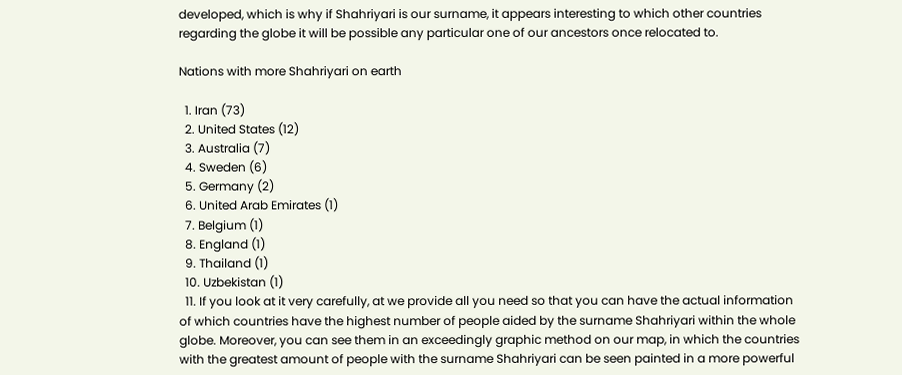developed, which is why if Shahriyari is our surname, it appears interesting to which other countries regarding the globe it will be possible any particular one of our ancestors once relocated to.

Nations with more Shahriyari on earth

  1. Iran (73)
  2. United States (12)
  3. Australia (7)
  4. Sweden (6)
  5. Germany (2)
  6. United Arab Emirates (1)
  7. Belgium (1)
  8. England (1)
  9. Thailand (1)
  10. Uzbekistan (1)
  11. If you look at it very carefully, at we provide all you need so that you can have the actual information of which countries have the highest number of people aided by the surname Shahriyari within the whole globe. Moreover, you can see them in an exceedingly graphic method on our map, in which the countries with the greatest amount of people with the surname Shahriyari can be seen painted in a more powerful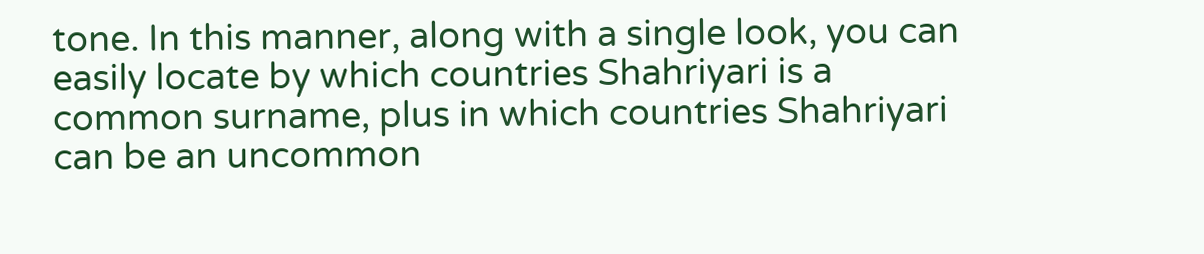tone. In this manner, along with a single look, you can easily locate by which countries Shahriyari is a common surname, plus in which countries Shahriyari can be an uncommon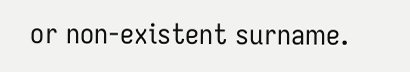or non-existent surname.